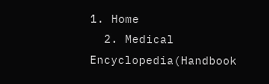1. Home
  2. Medical Encyclopedia(Handbook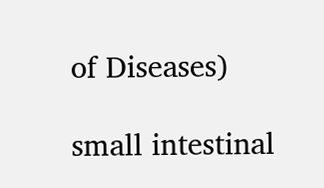of Diseases)

small intestinal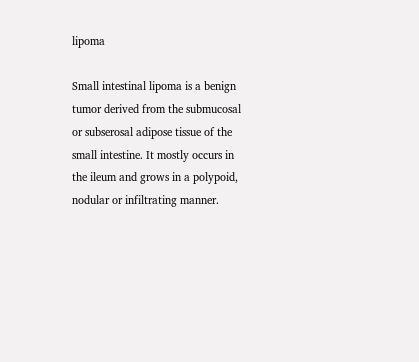lipoma

Small intestinal lipoma is a benign tumor derived from the submucosal or subserosal adipose tissue of the small intestine. It mostly occurs in the ileum and grows in a polypoid, nodular or infiltrating manner.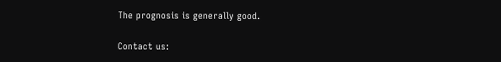The prognosis is generally good.

Contact us: